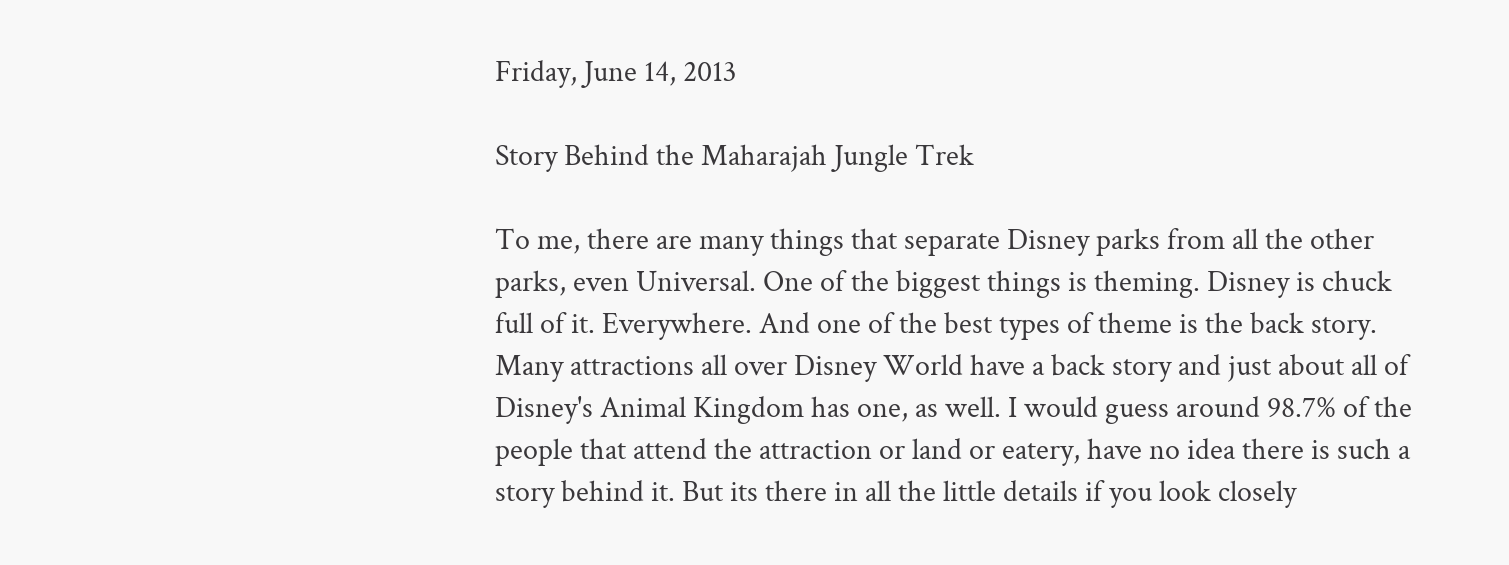Friday, June 14, 2013

Story Behind the Maharajah Jungle Trek

To me, there are many things that separate Disney parks from all the other parks, even Universal. One of the biggest things is theming. Disney is chuck full of it. Everywhere. And one of the best types of theme is the back story. Many attractions all over Disney World have a back story and just about all of Disney's Animal Kingdom has one, as well. I would guess around 98.7% of the people that attend the attraction or land or eatery, have no idea there is such a story behind it. But its there in all the little details if you look closely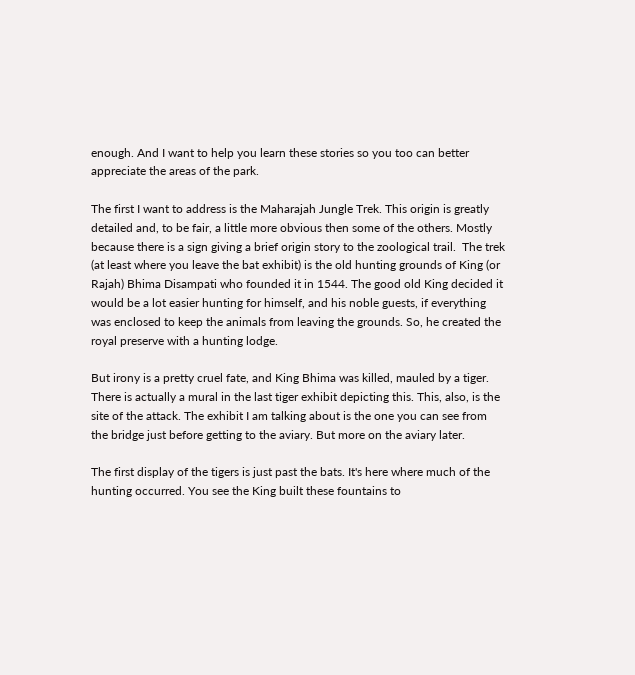enough. And I want to help you learn these stories so you too can better appreciate the areas of the park.

The first I want to address is the Maharajah Jungle Trek. This origin is greatly detailed and, to be fair, a little more obvious then some of the others. Mostly because there is a sign giving a brief origin story to the zoological trail.  The trek (at least where you leave the bat exhibit) is the old hunting grounds of King (or Rajah) Bhima Disampati who founded it in 1544. The good old King decided it would be a lot easier hunting for himself, and his noble guests, if everything was enclosed to keep the animals from leaving the grounds. So, he created the royal preserve with a hunting lodge.

But irony is a pretty cruel fate, and King Bhima was killed, mauled by a tiger. There is actually a mural in the last tiger exhibit depicting this. This, also, is the site of the attack. The exhibit I am talking about is the one you can see from the bridge just before getting to the aviary. But more on the aviary later.

The first display of the tigers is just past the bats. It's here where much of the hunting occurred. You see the King built these fountains to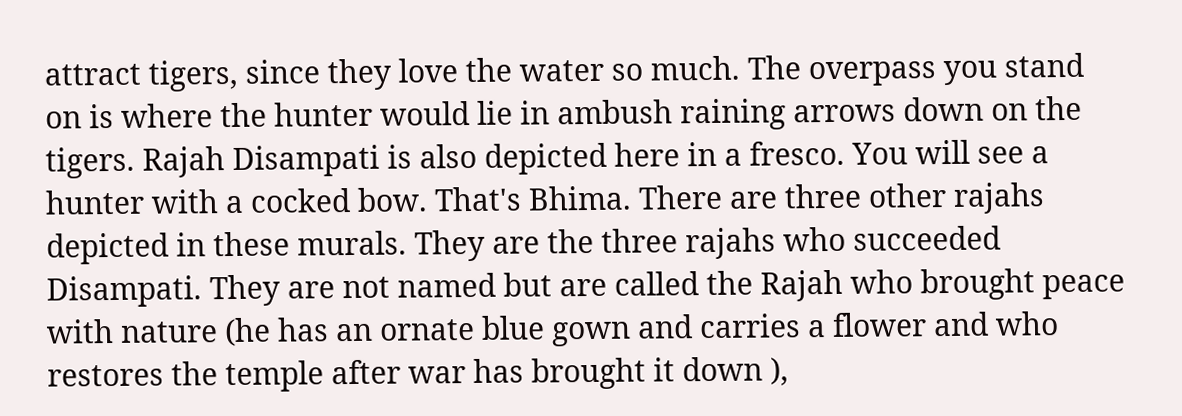attract tigers, since they love the water so much. The overpass you stand on is where the hunter would lie in ambush raining arrows down on the tigers. Rajah Disampati is also depicted here in a fresco. You will see a hunter with a cocked bow. That's Bhima. There are three other rajahs depicted in these murals. They are the three rajahs who succeeded Disampati. They are not named but are called the Rajah who brought peace with nature (he has an ornate blue gown and carries a flower and who restores the temple after war has brought it down ),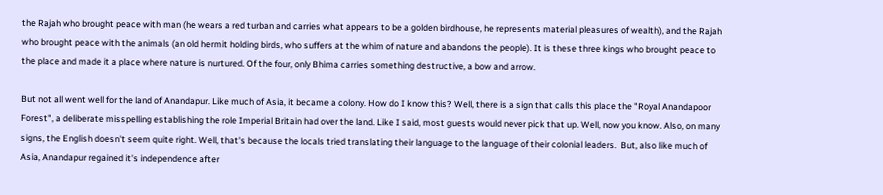the Rajah who brought peace with man (he wears a red turban and carries what appears to be a golden birdhouse, he represents material pleasures of wealth), and the Rajah who brought peace with the animals (an old hermit holding birds, who suffers at the whim of nature and abandons the people). It is these three kings who brought peace to the place and made it a place where nature is nurtured. Of the four, only Bhima carries something destructive, a bow and arrow.

But not all went well for the land of Anandapur. Like much of Asia, it became a colony. How do I know this? Well, there is a sign that calls this place the "Royal Anandapoor Forest", a deliberate misspelling establishing the role Imperial Britain had over the land. Like I said, most guests would never pick that up. Well, now you know. Also, on many signs, the English doesn't seem quite right. Well, that's because the locals tried translating their language to the language of their colonial leaders.  But, also like much of Asia, Anandapur regained it's independence after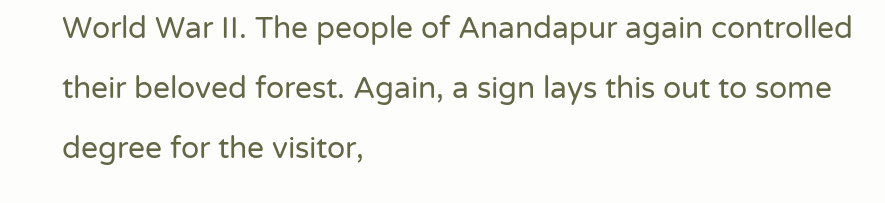World War II. The people of Anandapur again controlled their beloved forest. Again, a sign lays this out to some degree for the visitor,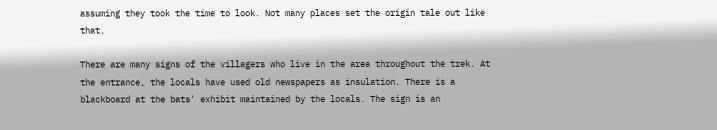assuming they took the time to look. Not many places set the origin tale out like that.

There are many signs of the villagers who live in the area throughout the trek. At the entrance, the locals have used old newspapers as insulation. There is a blackboard at the bats' exhibit maintained by the locals. The sign is an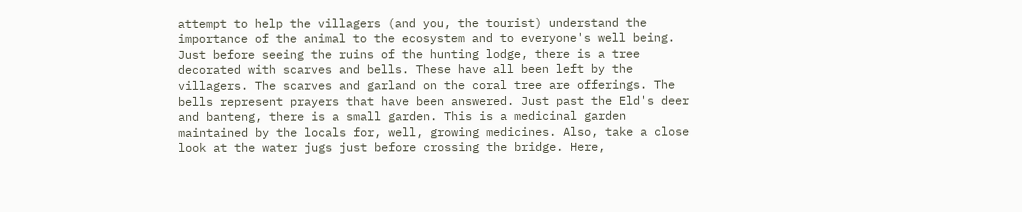attempt to help the villagers (and you, the tourist) understand the importance of the animal to the ecosystem and to everyone's well being. Just before seeing the ruins of the hunting lodge, there is a tree decorated with scarves and bells. These have all been left by the villagers. The scarves and garland on the coral tree are offerings. The bells represent prayers that have been answered. Just past the Eld's deer and banteng, there is a small garden. This is a medicinal garden maintained by the locals for, well, growing medicines. Also, take a close look at the water jugs just before crossing the bridge. Here,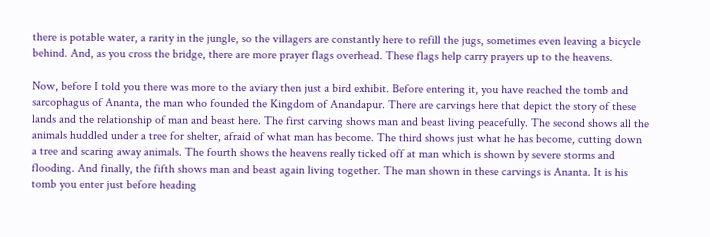there is potable water, a rarity in the jungle, so the villagers are constantly here to refill the jugs, sometimes even leaving a bicycle behind. And, as you cross the bridge, there are more prayer flags overhead. These flags help carry prayers up to the heavens.

Now, before I told you there was more to the aviary then just a bird exhibit. Before entering it, you have reached the tomb and sarcophagus of Ananta, the man who founded the Kingdom of Anandapur. There are carvings here that depict the story of these lands and the relationship of man and beast here. The first carving shows man and beast living peacefully. The second shows all the animals huddled under a tree for shelter, afraid of what man has become. The third shows just what he has become, cutting down a tree and scaring away animals. The fourth shows the heavens really ticked off at man which is shown by severe storms and flooding. And finally, the fifth shows man and beast again living together. The man shown in these carvings is Ananta. It is his tomb you enter just before heading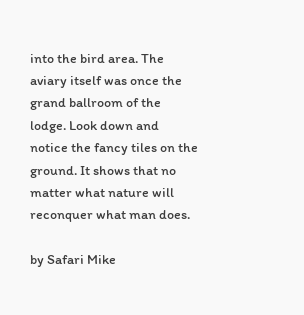into the bird area. The aviary itself was once the grand ballroom of the lodge. Look down and notice the fancy tiles on the ground. It shows that no matter what nature will reconquer what man does.

by Safari Mike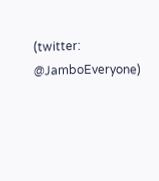(twitter: @JamboEveryone)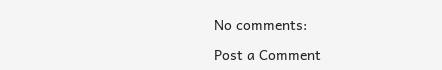No comments:

Post a Comment